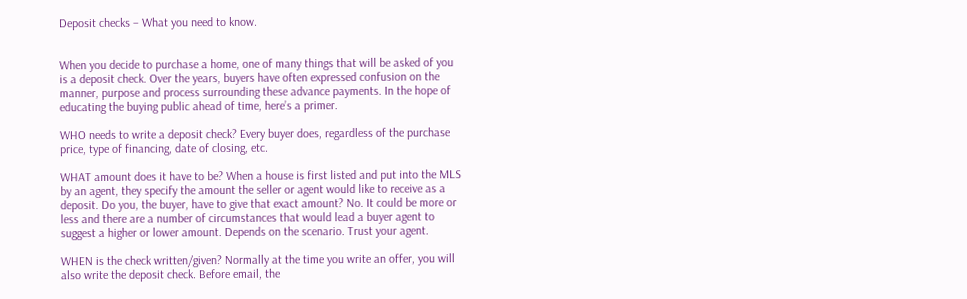Deposit checks – What you need to know.


When you decide to purchase a home, one of many things that will be asked of you is a deposit check. Over the years, buyers have often expressed confusion on the manner, purpose and process surrounding these advance payments. In the hope of educating the buying public ahead of time, here’s a primer.

WHO needs to write a deposit check? Every buyer does, regardless of the purchase price, type of financing, date of closing, etc.

WHAT amount does it have to be? When a house is first listed and put into the MLS by an agent, they specify the amount the seller or agent would like to receive as a deposit. Do you, the buyer, have to give that exact amount? No. It could be more or less and there are a number of circumstances that would lead a buyer agent to suggest a higher or lower amount. Depends on the scenario. Trust your agent.

WHEN is the check written/given? Normally at the time you write an offer, you will also write the deposit check. Before email, the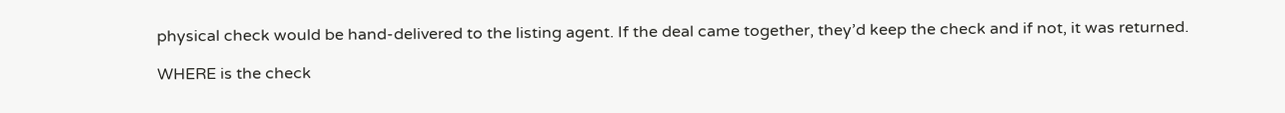physical check would be hand-delivered to the listing agent. If the deal came together, they’d keep the check and if not, it was returned.

WHERE is the check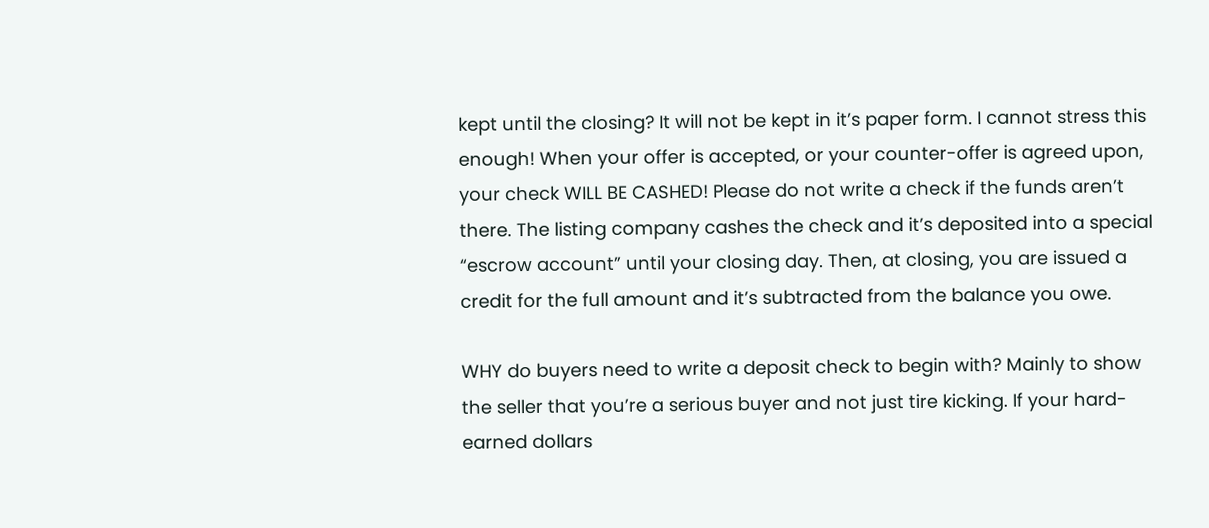kept until the closing? It will not be kept in it’s paper form. I cannot stress this enough! When your offer is accepted, or your counter-offer is agreed upon, your check WILL BE CASHED! Please do not write a check if the funds aren’t there. The listing company cashes the check and it’s deposited into a special “escrow account” until your closing day. Then, at closing, you are issued a credit for the full amount and it’s subtracted from the balance you owe.

WHY do buyers need to write a deposit check to begin with? Mainly to show the seller that you’re a serious buyer and not just tire kicking. If your hard-earned dollars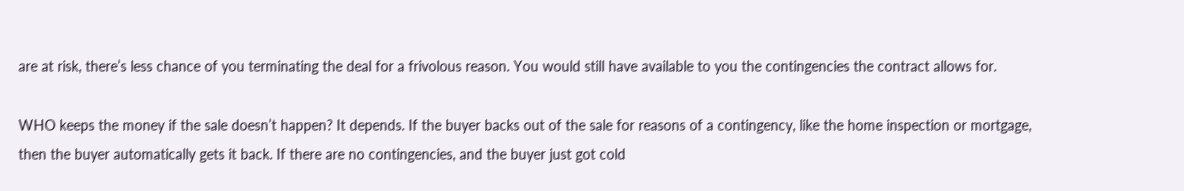are at risk, there’s less chance of you terminating the deal for a frivolous reason. You would still have available to you the contingencies the contract allows for.

WHO keeps the money if the sale doesn’t happen? It depends. If the buyer backs out of the sale for reasons of a contingency, like the home inspection or mortgage, then the buyer automatically gets it back. If there are no contingencies, and the buyer just got cold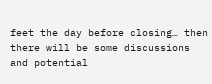feet the day before closing… then there will be some discussions and potential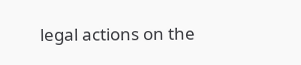legal actions on the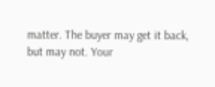matter. The buyer may get it back, but may not. Your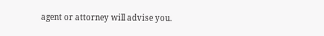agent or attorney will advise you.